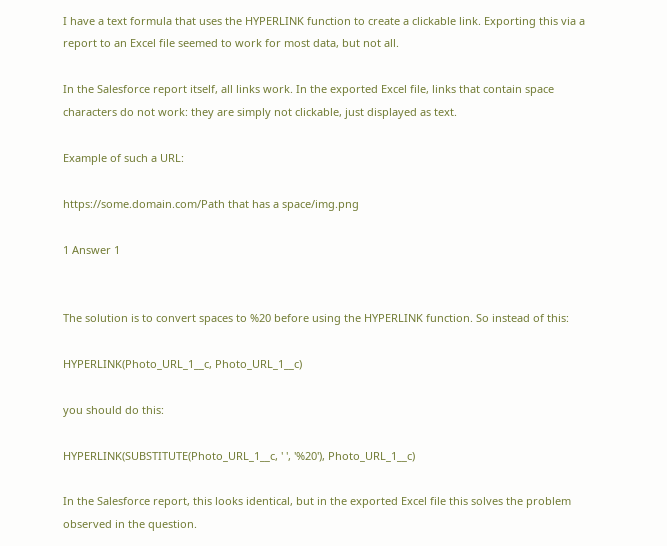I have a text formula that uses the HYPERLINK function to create a clickable link. Exporting this via a report to an Excel file seemed to work for most data, but not all.

In the Salesforce report itself, all links work. In the exported Excel file, links that contain space characters do not work: they are simply not clickable, just displayed as text.

Example of such a URL:

https://some.domain.com/Path that has a space/img.png

1 Answer 1


The solution is to convert spaces to %20 before using the HYPERLINK function. So instead of this:

HYPERLINK(Photo_URL_1__c, Photo_URL_1__c)

you should do this:

HYPERLINK(SUBSTITUTE(Photo_URL_1__c, ' ', '%20'), Photo_URL_1__c)

In the Salesforce report, this looks identical, but in the exported Excel file this solves the problem observed in the question.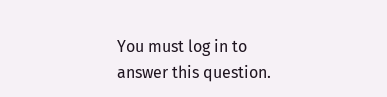You must log in to answer this question.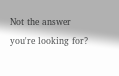Not the answer you're looking for?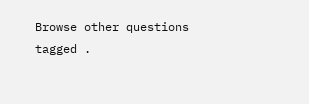Browse other questions tagged .